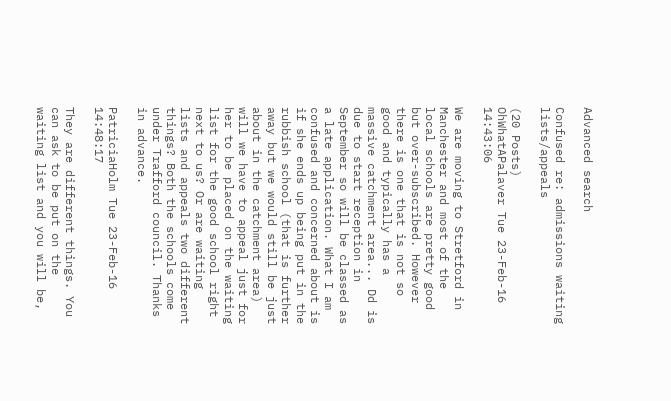Advanced search

Confused re: admissions waiting lists/appeals

(20 Posts)
OhWhatAPalaver Tue 23-Feb-16 14:43:06

We are moving to Stretford in Manchester and most of the local schools are pretty good but over-subscribed. However there is one that is not so good and typically has a massive catchment area... Dd is due to start reception in September so will be classed as a late application. What I am confused and concerned about is if she ends up being put in the rubbish school (that is further away but we would still be just about in the catchment area) will we have to appeal just for her to be placed on the waiting list for the good school right next to us? Or are waiting lists and appeals two different things? Both the schools come under Trafford council. Thanks in advance.

PatriciaHolm Tue 23-Feb-16 14:48:17

They are different things. You can ask to be put on the waiting list and you will be,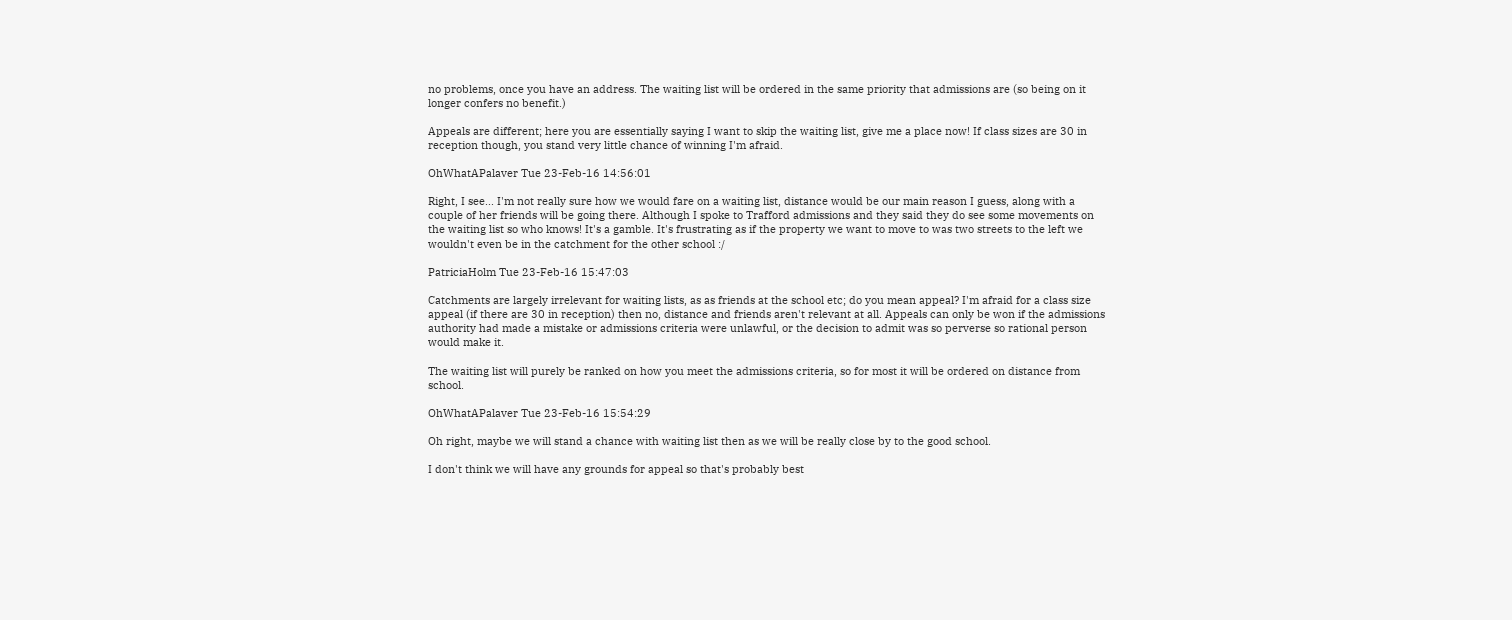no problems, once you have an address. The waiting list will be ordered in the same priority that admissions are (so being on it longer confers no benefit.)

Appeals are different; here you are essentially saying I want to skip the waiting list, give me a place now! If class sizes are 30 in reception though, you stand very little chance of winning I'm afraid.

OhWhatAPalaver Tue 23-Feb-16 14:56:01

Right, I see... I'm not really sure how we would fare on a waiting list, distance would be our main reason I guess, along with a couple of her friends will be going there. Although I spoke to Trafford admissions and they said they do see some movements on the waiting list so who knows! It's a gamble. It's frustrating as if the property we want to move to was two streets to the left we wouldn't even be in the catchment for the other school :/

PatriciaHolm Tue 23-Feb-16 15:47:03

Catchments are largely irrelevant for waiting lists, as as friends at the school etc; do you mean appeal? I'm afraid for a class size appeal (if there are 30 in reception) then no, distance and friends aren't relevant at all. Appeals can only be won if the admissions authority had made a mistake or admissions criteria were unlawful, or the decision to admit was so perverse so rational person would make it.

The waiting list will purely be ranked on how you meet the admissions criteria, so for most it will be ordered on distance from school.

OhWhatAPalaver Tue 23-Feb-16 15:54:29

Oh right, maybe we will stand a chance with waiting list then as we will be really close by to the good school.

I don't think we will have any grounds for appeal so that's probably best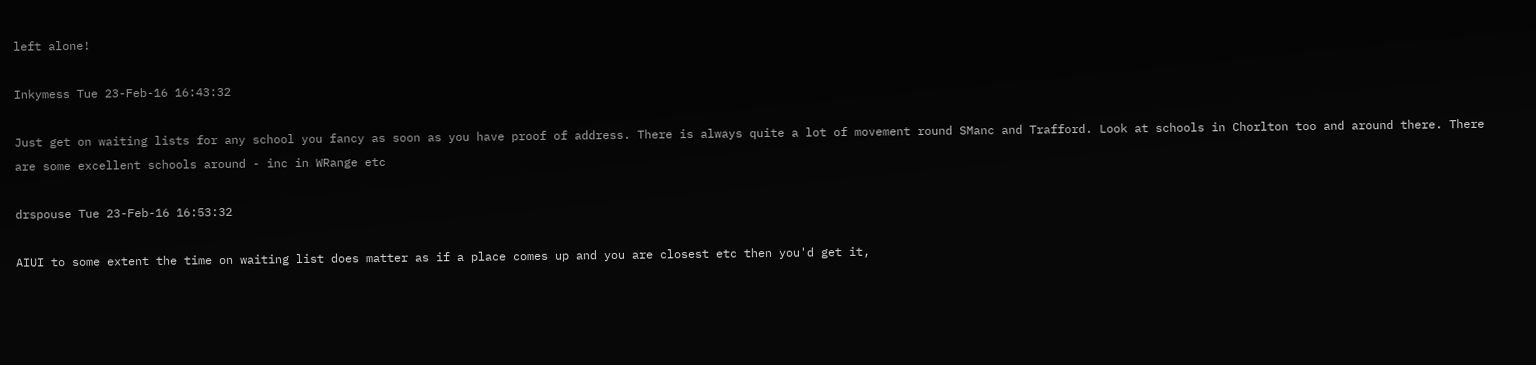left alone!

Inkymess Tue 23-Feb-16 16:43:32

Just get on waiting lists for any school you fancy as soon as you have proof of address. There is always quite a lot of movement round SManc and Trafford. Look at schools in Chorlton too and around there. There are some excellent schools around - inc in WRange etc

drspouse Tue 23-Feb-16 16:53:32

AIUI to some extent the time on waiting list does matter as if a place comes up and you are closest etc then you'd get it,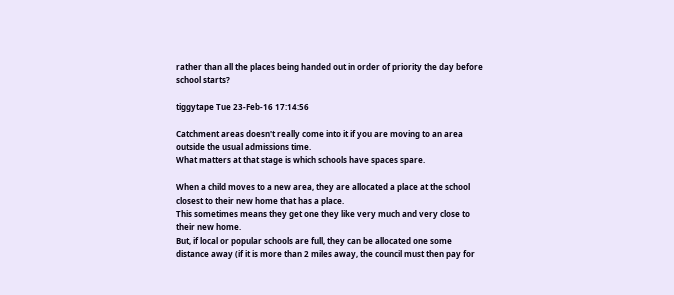rather than all the places being handed out in order of priority the day before school starts?

tiggytape Tue 23-Feb-16 17:14:56

Catchment areas doesn't really come into it if you are moving to an area outside the usual admissions time.
What matters at that stage is which schools have spaces spare.

When a child moves to a new area, they are allocated a place at the school closest to their new home that has a place.
This sometimes means they get one they like very much and very close to their new home.
But, if local or popular schools are full, they can be allocated one some distance away (if it is more than 2 miles away, the council must then pay for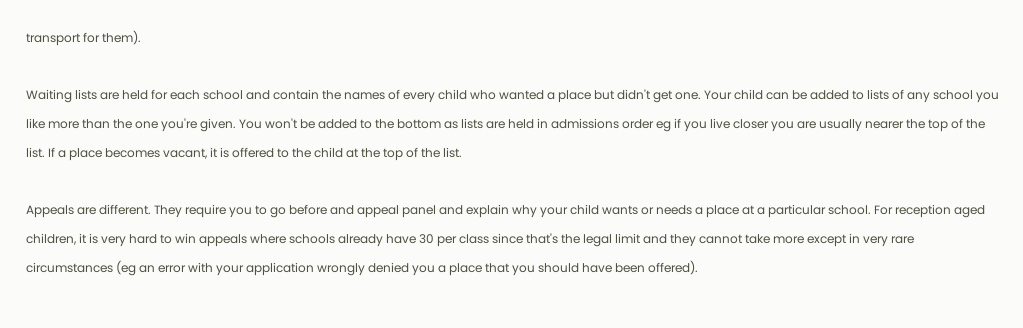transport for them).

Waiting lists are held for each school and contain the names of every child who wanted a place but didn't get one. Your child can be added to lists of any school you like more than the one you're given. You won't be added to the bottom as lists are held in admissions order eg if you live closer you are usually nearer the top of the list. If a place becomes vacant, it is offered to the child at the top of the list.

Appeals are different. They require you to go before and appeal panel and explain why your child wants or needs a place at a particular school. For reception aged children, it is very hard to win appeals where schools already have 30 per class since that's the legal limit and they cannot take more except in very rare circumstances (eg an error with your application wrongly denied you a place that you should have been offered).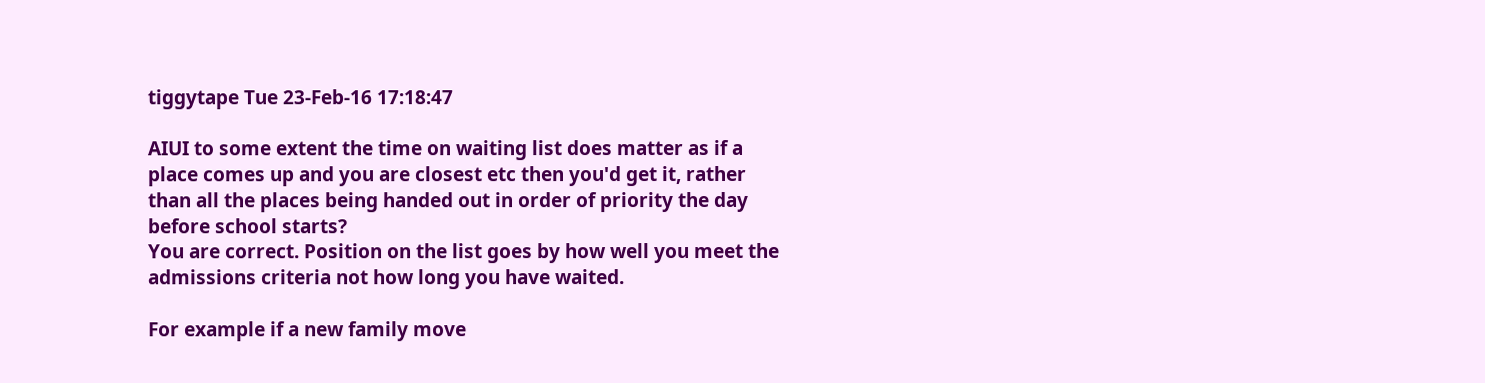tiggytape Tue 23-Feb-16 17:18:47

AIUI to some extent the time on waiting list does matter as if a place comes up and you are closest etc then you'd get it, rather than all the places being handed out in order of priority the day before school starts?
You are correct. Position on the list goes by how well you meet the admissions criteria not how long you have waited.

For example if a new family move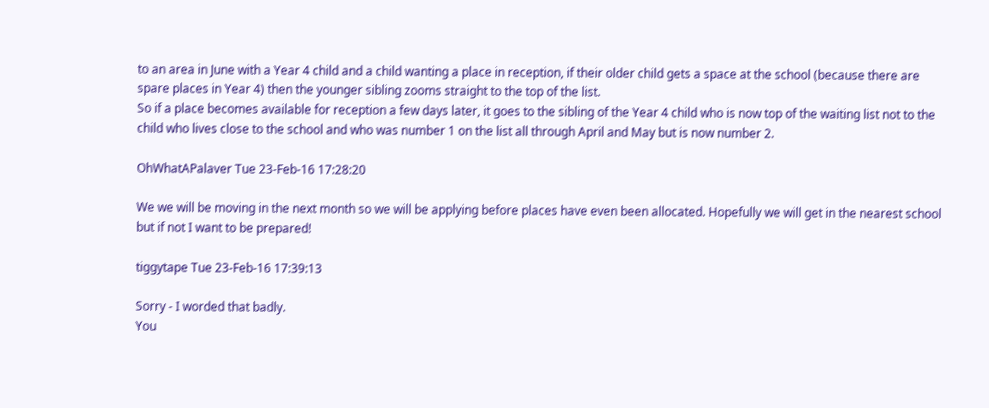to an area in June with a Year 4 child and a child wanting a place in reception, if their older child gets a space at the school (because there are spare places in Year 4) then the younger sibling zooms straight to the top of the list.
So if a place becomes available for reception a few days later, it goes to the sibling of the Year 4 child who is now top of the waiting list not to the child who lives close to the school and who was number 1 on the list all through April and May but is now number 2.

OhWhatAPalaver Tue 23-Feb-16 17:28:20

We we will be moving in the next month so we will be applying before places have even been allocated. Hopefully we will get in the nearest school but if not I want to be prepared!

tiggytape Tue 23-Feb-16 17:39:13

Sorry - I worded that badly.
You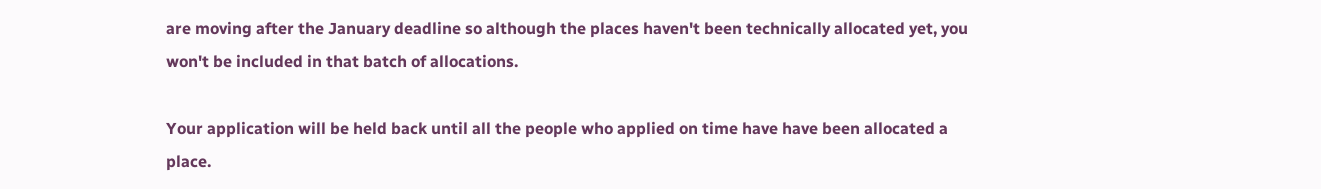are moving after the January deadline so although the places haven't been technically allocated yet, you won't be included in that batch of allocations.

Your application will be held back until all the people who applied on time have have been allocated a place.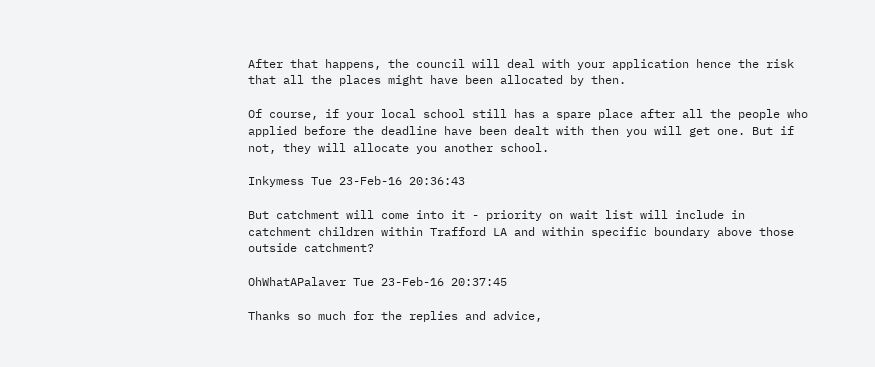After that happens, the council will deal with your application hence the risk that all the places might have been allocated by then.

Of course, if your local school still has a spare place after all the people who applied before the deadline have been dealt with then you will get one. But if not, they will allocate you another school.

Inkymess Tue 23-Feb-16 20:36:43

But catchment will come into it - priority on wait list will include in catchment children within Trafford LA and within specific boundary above those outside catchment?

OhWhatAPalaver Tue 23-Feb-16 20:37:45

Thanks so much for the replies and advice,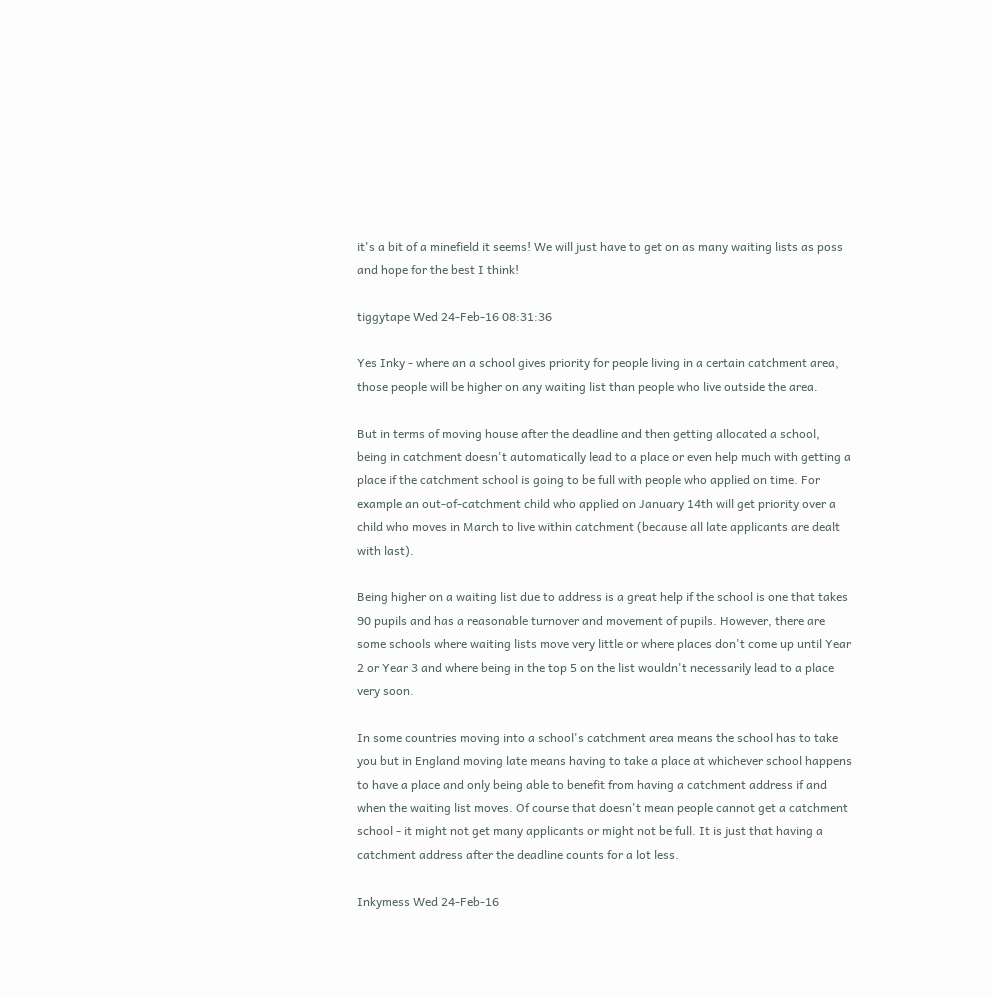it's a bit of a minefield it seems! We will just have to get on as many waiting lists as poss and hope for the best I think!

tiggytape Wed 24-Feb-16 08:31:36

Yes Inky - where an a school gives priority for people living in a certain catchment area, those people will be higher on any waiting list than people who live outside the area.

But in terms of moving house after the deadline and then getting allocated a school, being in catchment doesn't automatically lead to a place or even help much with getting a place if the catchment school is going to be full with people who applied on time. For example an out-of-catchment child who applied on January 14th will get priority over a child who moves in March to live within catchment (because all late applicants are dealt with last).

Being higher on a waiting list due to address is a great help if the school is one that takes 90 pupils and has a reasonable turnover and movement of pupils. However, there are some schools where waiting lists move very little or where places don't come up until Year 2 or Year 3 and where being in the top 5 on the list wouldn't necessarily lead to a place very soon.

In some countries moving into a school's catchment area means the school has to take you but in England moving late means having to take a place at whichever school happens to have a place and only being able to benefit from having a catchment address if and when the waiting list moves. Of course that doesn't mean people cannot get a catchment school - it might not get many applicants or might not be full. It is just that having a catchment address after the deadline counts for a lot less.

Inkymess Wed 24-Feb-16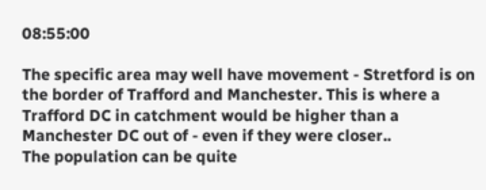08:55:00

The specific area may well have movement - Stretford is on the border of Trafford and Manchester. This is where a Trafford DC in catchment would be higher than a Manchester DC out of - even if they were closer..
The population can be quite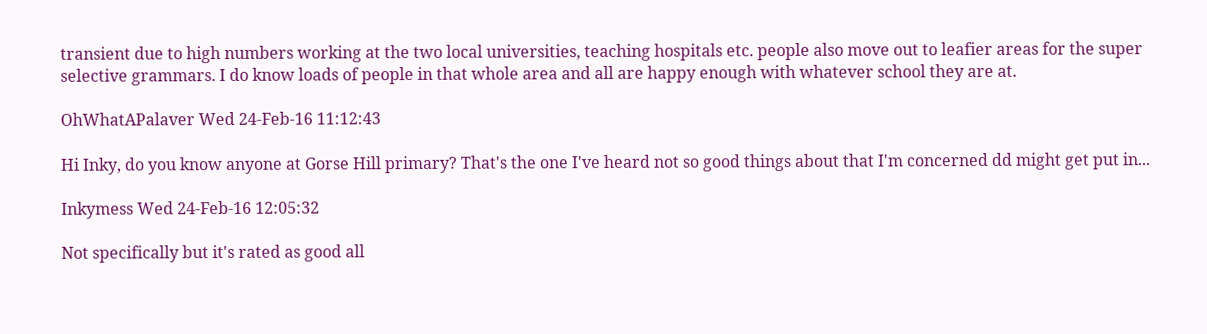transient due to high numbers working at the two local universities, teaching hospitals etc. people also move out to leafier areas for the super selective grammars. I do know loads of people in that whole area and all are happy enough with whatever school they are at.

OhWhatAPalaver Wed 24-Feb-16 11:12:43

Hi Inky, do you know anyone at Gorse Hill primary? That's the one I've heard not so good things about that I'm concerned dd might get put in...

Inkymess Wed 24-Feb-16 12:05:32

Not specifically but it's rated as good all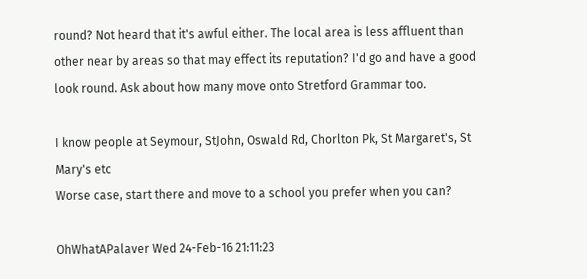round? Not heard that it's awful either. The local area is less affluent than other near by areas so that may effect its reputation? I'd go and have a good look round. Ask about how many move onto Stretford Grammar too.

I know people at Seymour, StJohn, Oswald Rd, Chorlton Pk, St Margaret's, St Mary's etc
Worse case, start there and move to a school you prefer when you can?

OhWhatAPalaver Wed 24-Feb-16 21:11:23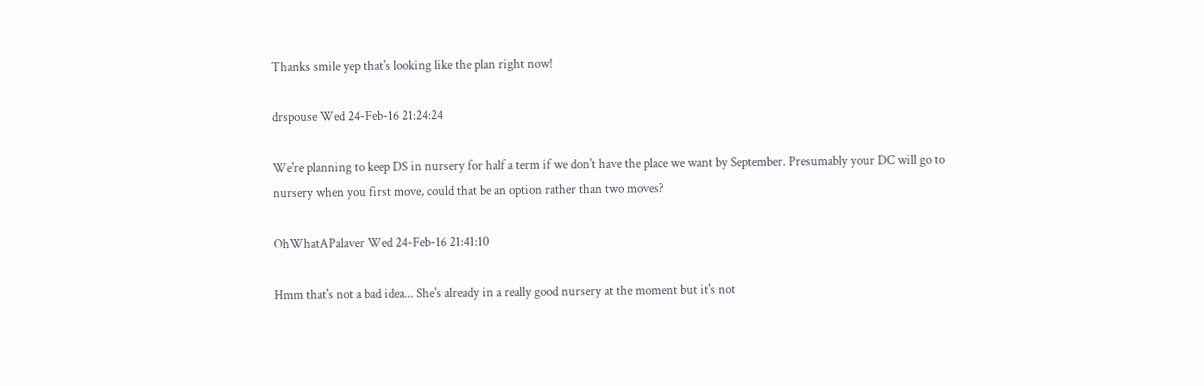Thanks smile yep that's looking like the plan right now!

drspouse Wed 24-Feb-16 21:24:24

We're planning to keep DS in nursery for half a term if we don't have the place we want by September. Presumably your DC will go to nursery when you first move, could that be an option rather than two moves?

OhWhatAPalaver Wed 24-Feb-16 21:41:10

Hmm that's not a bad idea... She's already in a really good nursery at the moment but it's not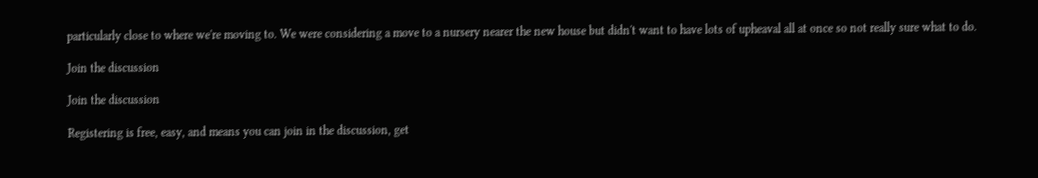particularly close to where we're moving to. We were considering a move to a nursery nearer the new house but didn't want to have lots of upheaval all at once so not really sure what to do.

Join the discussion

Join the discussion

Registering is free, easy, and means you can join in the discussion, get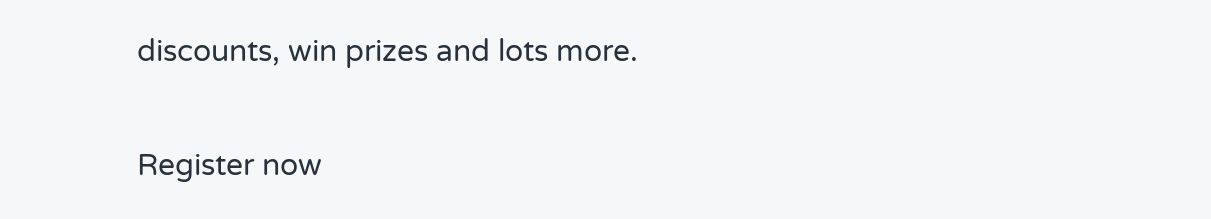discounts, win prizes and lots more.

Register now